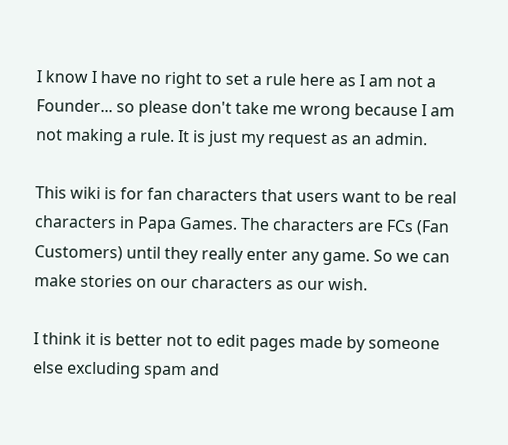I know I have no right to set a rule here as I am not a Founder... so please don't take me wrong because I am not making a rule. It is just my request as an admin.

This wiki is for fan characters that users want to be real characters in Papa Games. The characters are FCs (Fan Customers) until they really enter any game. So we can make stories on our characters as our wish.

I think it is better not to edit pages made by someone else excluding spam and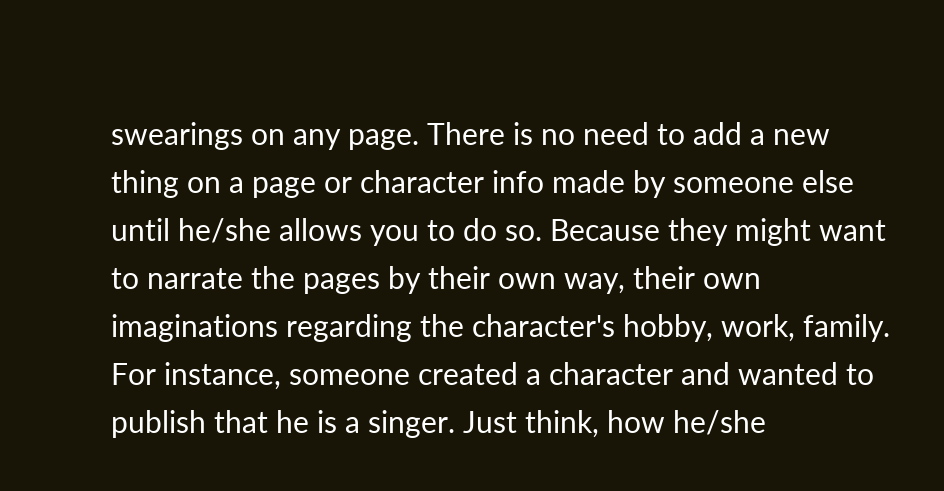swearings on any page. There is no need to add a new thing on a page or character info made by someone else until he/she allows you to do so. Because they might want to narrate the pages by their own way, their own imaginations regarding the character's hobby, work, family. For instance, someone created a character and wanted to publish that he is a singer. Just think, how he/she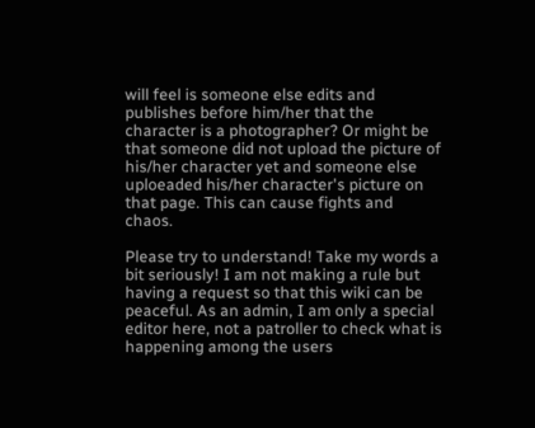will feel is someone else edits and publishes before him/her that the character is a photographer? Or might be that someone did not upload the picture of his/her character yet and someone else uploeaded his/her character's picture on that page. This can cause fights and chaos.

Please try to understand! Take my words a bit seriously! I am not making a rule but having a request so that this wiki can be peaceful. As an admin, I am only a special editor here, not a patroller to check what is happening among the users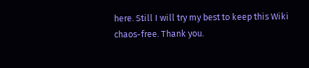here. Still I will try my best to keep this Wiki chaos-free. Thank you.